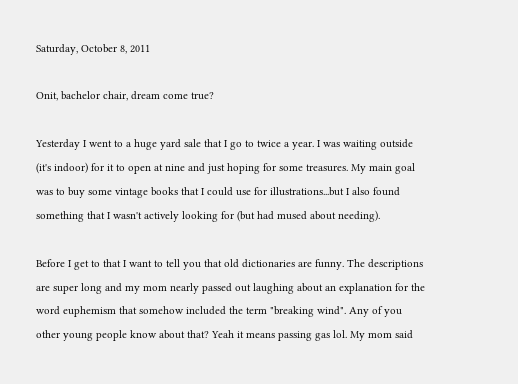Saturday, October 8, 2011

Onit, bachelor chair, dream come true?

Yesterday I went to a huge yard sale that I go to twice a year. I was waiting outside (it's indoor) for it to open at nine and just hoping for some treasures. My main goal was to buy some vintage books that I could use for illustrations...but I also found something that I wasn't actively looking for (but had mused about needing).

Before I get to that I want to tell you that old dictionaries are funny. The descriptions are super long and my mom nearly passed out laughing about an explanation for the word euphemism that somehow included the term "breaking wind". Any of you other young people know about that? Yeah it means passing gas lol. My mom said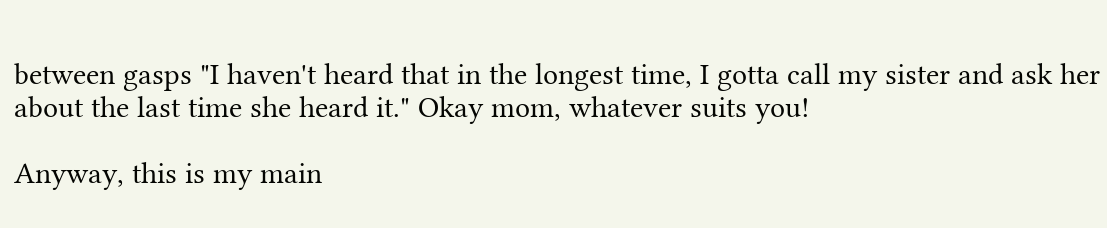between gasps "I haven't heard that in the longest time, I gotta call my sister and ask her about the last time she heard it." Okay mom, whatever suits you!

Anyway, this is my main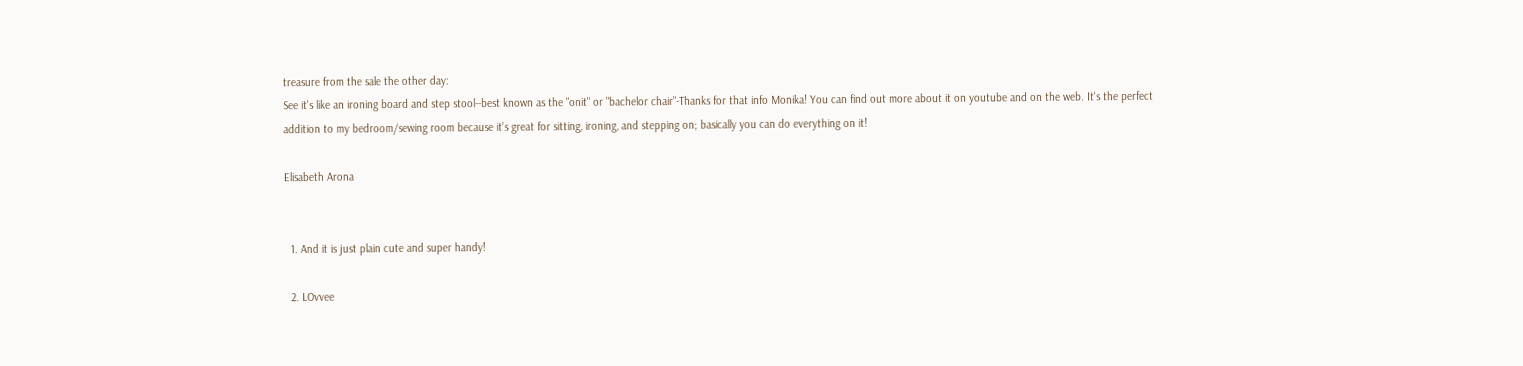treasure from the sale the other day:
See it's like an ironing board and step stool--best known as the "onit" or "bachelor chair"-Thanks for that info Monika! You can find out more about it on youtube and on the web. It's the perfect addition to my bedroom/sewing room because it's great for sitting, ironing, and stepping on; basically you can do everything on it!

Elisabeth Arona


  1. And it is just plain cute and super handy!

  2. LOvvee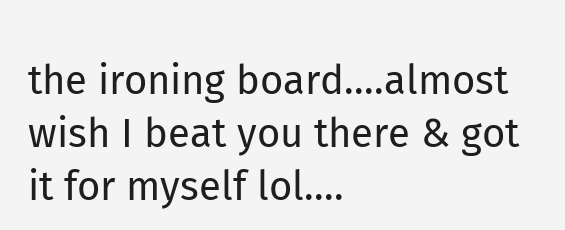the ironing board....almost wish I beat you there & got it for myself lol....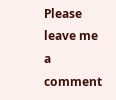Please leave me a comment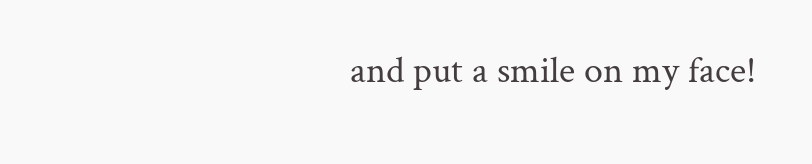and put a smile on my face!